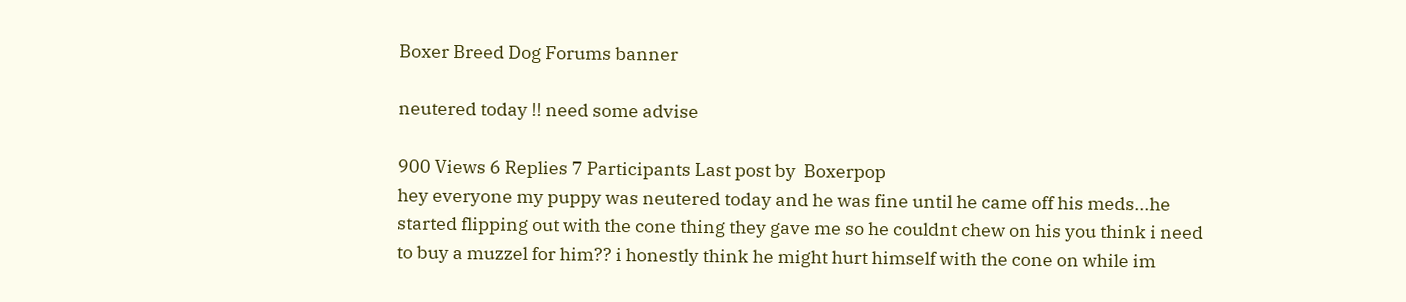Boxer Breed Dog Forums banner

neutered today !! need some advise

900 Views 6 Replies 7 Participants Last post by  Boxerpop
hey everyone my puppy was neutered today and he was fine until he came off his meds...he started flipping out with the cone thing they gave me so he couldnt chew on his you think i need to buy a muzzel for him?? i honestly think he might hurt himself with the cone on while im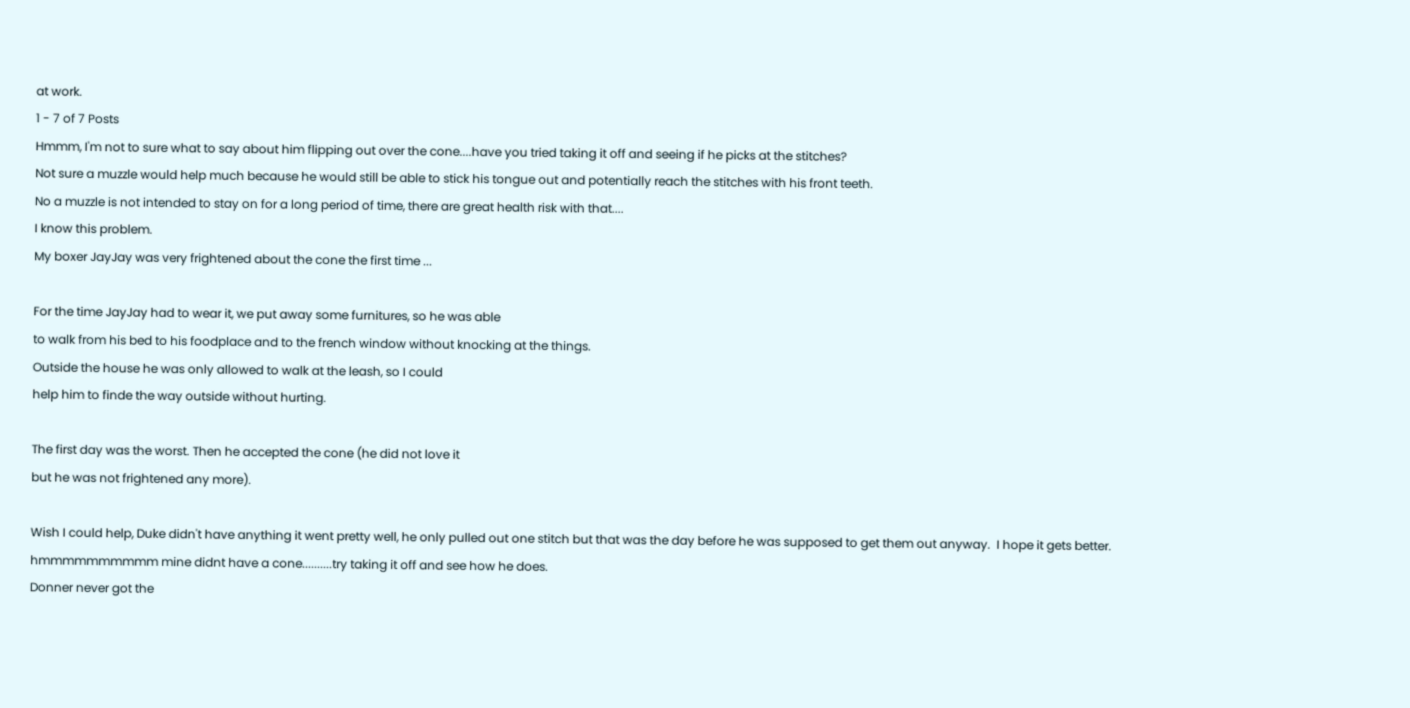at work.
1 - 7 of 7 Posts
Hmmm, I'm not to sure what to say about him flipping out over the cone....have you tried taking it off and seeing if he picks at the stitches?
Not sure a muzzle would help much because he would still be able to stick his tongue out and potentially reach the stitches with his front teeth.
No a muzzle is not intended to stay on for a long period of time, there are great health risk with that....
I know this problem.
My boxer JayJay was very frightened about the cone the first time ...

For the time JayJay had to wear it, we put away some furnitures, so he was able
to walk from his bed to his foodplace and to the french window without knocking at the things.
Outside the house he was only allowed to walk at the leash, so I could
help him to finde the way outside without hurting.

The first day was the worst. Then he accepted the cone (he did not love it
but he was not frightened any more).

Wish I could help, Duke didn't have anything it went pretty well, he only pulled out one stitch but that was the day before he was supposed to get them out anyway.  I hope it gets better.
hmmmmmmmmmm mine didnt have a cone..........try taking it off and see how he does.
Donner never got the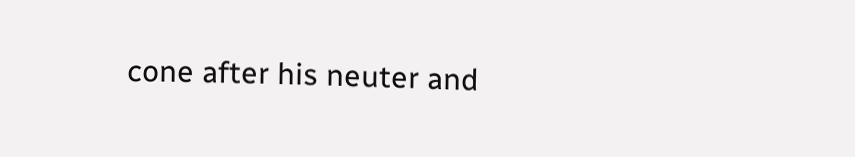cone after his neuter and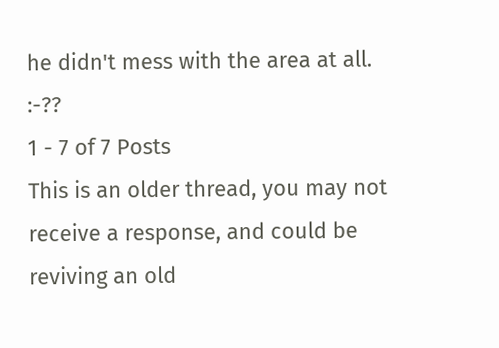he didn't mess with the area at all.  :-??
1 - 7 of 7 Posts
This is an older thread, you may not receive a response, and could be reviving an old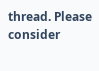thread. Please consider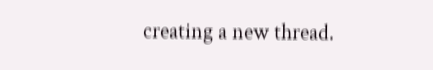creating a new thread.